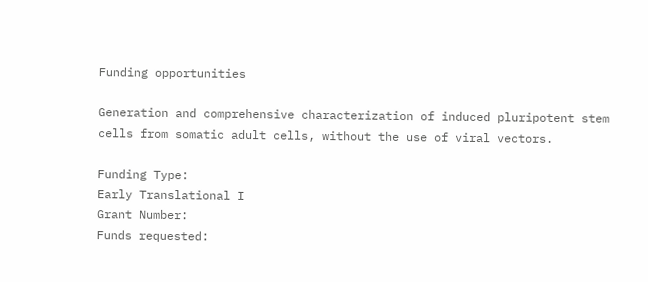Funding opportunities

Generation and comprehensive characterization of induced pluripotent stem cells from somatic adult cells, without the use of viral vectors.

Funding Type:
Early Translational I
Grant Number:
Funds requested: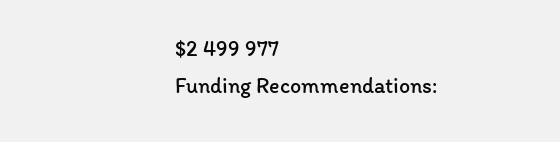$2 499 977
Funding Recommendations: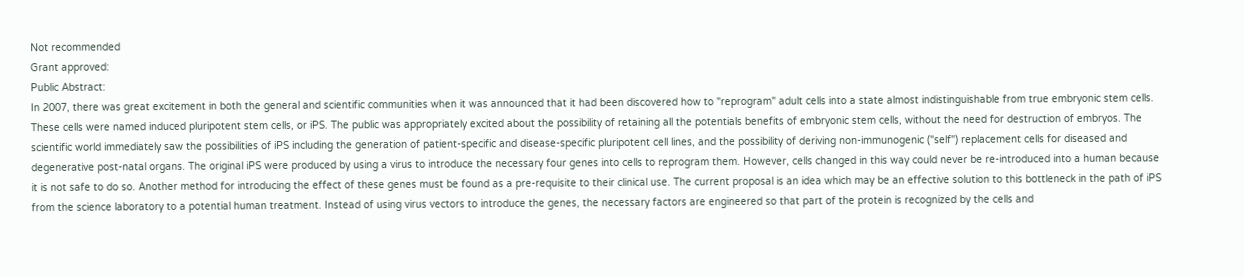Not recommended
Grant approved:
Public Abstract:
In 2007, there was great excitement in both the general and scientific communities when it was announced that it had been discovered how to "reprogram" adult cells into a state almost indistinguishable from true embryonic stem cells. These cells were named induced pluripotent stem cells, or iPS. The public was appropriately excited about the possibility of retaining all the potentials benefits of embryonic stem cells, without the need for destruction of embryos. The scientific world immediately saw the possibilities of iPS including the generation of patient-specific and disease-specific pluripotent cell lines, and the possibility of deriving non-immunogenic ("self") replacement cells for diseased and degenerative post-natal organs. The original iPS were produced by using a virus to introduce the necessary four genes into cells to reprogram them. However, cells changed in this way could never be re-introduced into a human because it is not safe to do so. Another method for introducing the effect of these genes must be found as a pre-requisite to their clinical use. The current proposal is an idea which may be an effective solution to this bottleneck in the path of iPS from the science laboratory to a potential human treatment. Instead of using virus vectors to introduce the genes, the necessary factors are engineered so that part of the protein is recognized by the cells and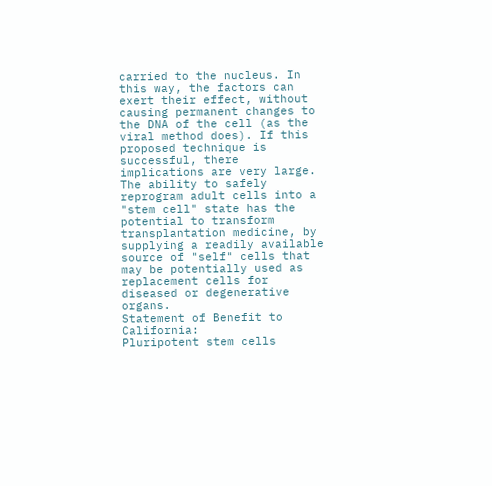carried to the nucleus. In this way, the factors can exert their effect, without causing permanent changes to the DNA of the cell (as the viral method does). If this proposed technique is successful, there implications are very large. The ability to safely reprogram adult cells into a "stem cell" state has the potential to transform transplantation medicine, by supplying a readily available source of "self" cells that may be potentially used as replacement cells for diseased or degenerative organs.
Statement of Benefit to California:
Pluripotent stem cells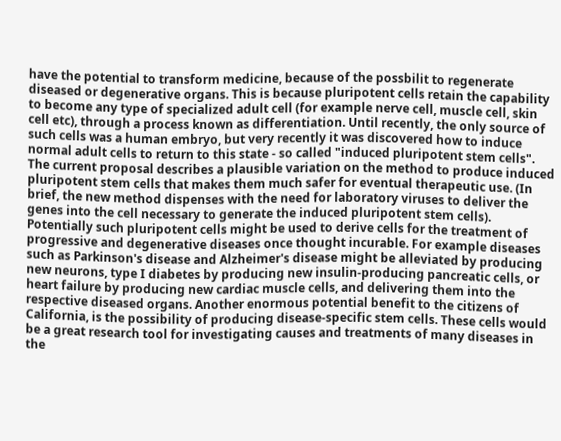have the potential to transform medicine, because of the possbilit to regenerate diseased or degenerative organs. This is because pluripotent cells retain the capability to become any type of specialized adult cell (for example nerve cell, muscle cell, skin cell etc), through a process known as differentiation. Until recently, the only source of such cells was a human embryo, but very recently it was discovered how to induce normal adult cells to return to this state - so called "induced pluripotent stem cells". The current proposal describes a plausible variation on the method to produce induced pluripotent stem cells that makes them much safer for eventual therapeutic use. (In brief, the new method dispenses with the need for laboratory viruses to deliver the genes into the cell necessary to generate the induced pluripotent stem cells). Potentially such pluripotent cells might be used to derive cells for the treatment of progressive and degenerative diseases once thought incurable. For example diseases such as Parkinson's disease and Alzheimer's disease might be alleviated by producing new neurons, type I diabetes by producing new insulin-producing pancreatic cells, or heart failure by producing new cardiac muscle cells, and delivering them into the respective diseased organs. Another enormous potential benefit to the citizens of California, is the possibility of producing disease-specific stem cells. These cells would be a great research tool for investigating causes and treatments of many diseases in the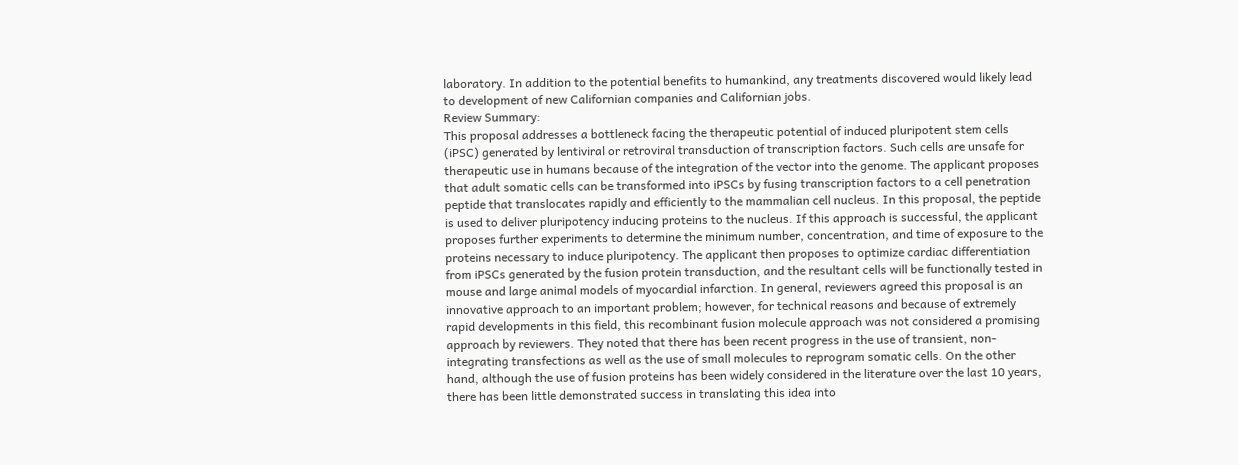laboratory. In addition to the potential benefits to humankind, any treatments discovered would likely lead to development of new Californian companies and Californian jobs.
Review Summary:
This proposal addresses a bottleneck facing the therapeutic potential of induced pluripotent stem cells (iPSC) generated by lentiviral or retroviral transduction of transcription factors. Such cells are unsafe for therapeutic use in humans because of the integration of the vector into the genome. The applicant proposes that adult somatic cells can be transformed into iPSCs by fusing transcription factors to a cell penetration peptide that translocates rapidly and efficiently to the mammalian cell nucleus. In this proposal, the peptide is used to deliver pluripotency inducing proteins to the nucleus. If this approach is successful, the applicant proposes further experiments to determine the minimum number, concentration, and time of exposure to the proteins necessary to induce pluripotency. The applicant then proposes to optimize cardiac differentiation from iPSCs generated by the fusion protein transduction, and the resultant cells will be functionally tested in mouse and large animal models of myocardial infarction. In general, reviewers agreed this proposal is an innovative approach to an important problem; however, for technical reasons and because of extremely rapid developments in this field, this recombinant fusion molecule approach was not considered a promising approach by reviewers. They noted that there has been recent progress in the use of transient, non-integrating transfections as well as the use of small molecules to reprogram somatic cells. On the other hand, although the use of fusion proteins has been widely considered in the literature over the last 10 years, there has been little demonstrated success in translating this idea into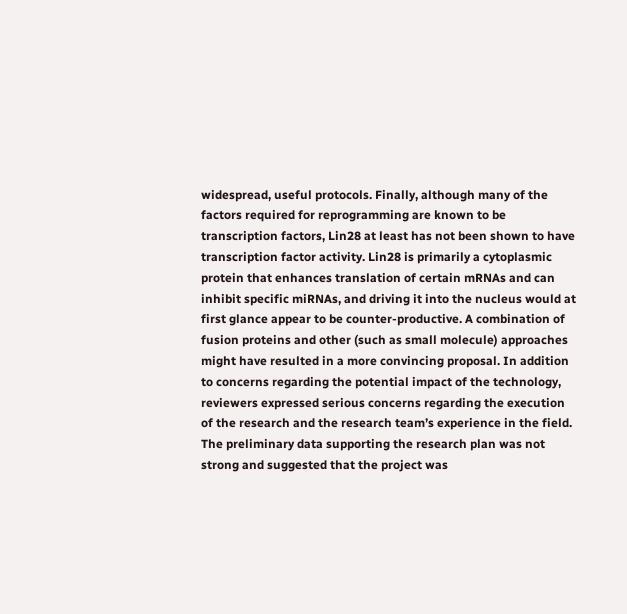widespread, useful protocols. Finally, although many of the factors required for reprogramming are known to be transcription factors, Lin28 at least has not been shown to have transcription factor activity. Lin28 is primarily a cytoplasmic protein that enhances translation of certain mRNAs and can inhibit specific miRNAs, and driving it into the nucleus would at first glance appear to be counter-productive. A combination of fusion proteins and other (such as small molecule) approaches might have resulted in a more convincing proposal. In addition to concerns regarding the potential impact of the technology, reviewers expressed serious concerns regarding the execution of the research and the research team’s experience in the field. The preliminary data supporting the research plan was not strong and suggested that the project was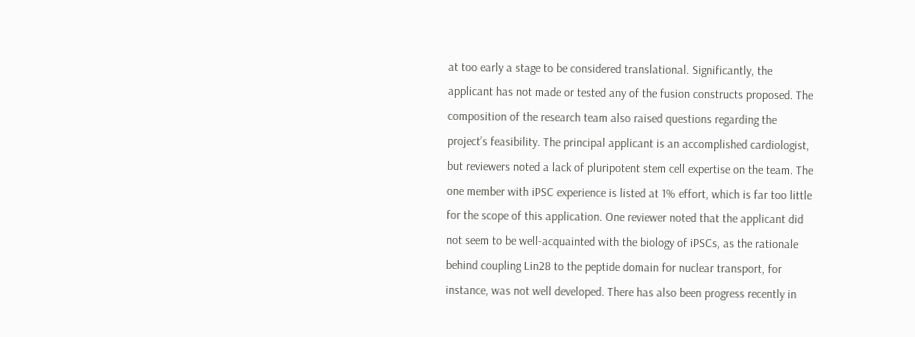at too early a stage to be considered translational. Significantly, the applicant has not made or tested any of the fusion constructs proposed. The composition of the research team also raised questions regarding the project’s feasibility. The principal applicant is an accomplished cardiologist, but reviewers noted a lack of pluripotent stem cell expertise on the team. The one member with iPSC experience is listed at 1% effort, which is far too little for the scope of this application. One reviewer noted that the applicant did not seem to be well-acquainted with the biology of iPSCs, as the rationale behind coupling Lin28 to the peptide domain for nuclear transport, for instance, was not well developed. There has also been progress recently in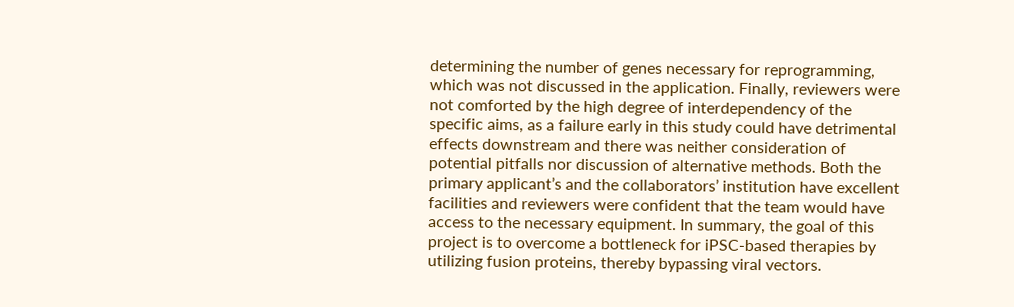determining the number of genes necessary for reprogramming, which was not discussed in the application. Finally, reviewers were not comforted by the high degree of interdependency of the specific aims, as a failure early in this study could have detrimental effects downstream and there was neither consideration of potential pitfalls nor discussion of alternative methods. Both the primary applicant’s and the collaborators’ institution have excellent facilities and reviewers were confident that the team would have access to the necessary equipment. In summary, the goal of this project is to overcome a bottleneck for iPSC-based therapies by utilizing fusion proteins, thereby bypassing viral vectors.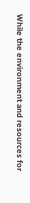While the environment and resources for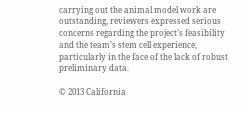carrying out the animal model work are outstanding, reviewers expressed serious concerns regarding the project’s feasibility and the team’s stem cell experience, particularly in the face of the lack of robust preliminary data.

© 2013 California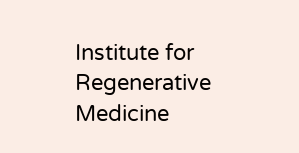Institute for Regenerative Medicine